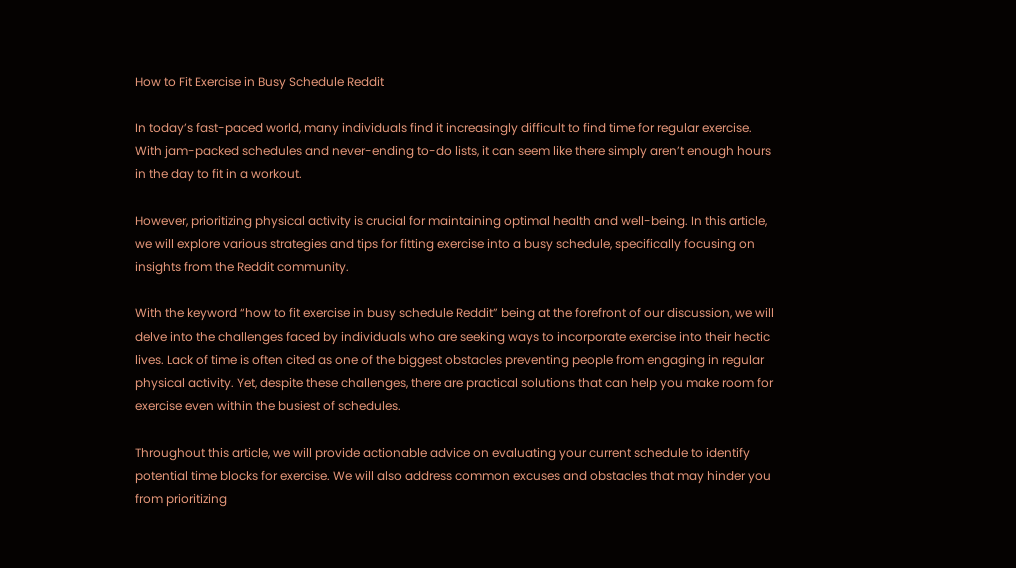How to Fit Exercise in Busy Schedule Reddit

In today’s fast-paced world, many individuals find it increasingly difficult to find time for regular exercise. With jam-packed schedules and never-ending to-do lists, it can seem like there simply aren’t enough hours in the day to fit in a workout.

However, prioritizing physical activity is crucial for maintaining optimal health and well-being. In this article, we will explore various strategies and tips for fitting exercise into a busy schedule, specifically focusing on insights from the Reddit community.

With the keyword “how to fit exercise in busy schedule Reddit” being at the forefront of our discussion, we will delve into the challenges faced by individuals who are seeking ways to incorporate exercise into their hectic lives. Lack of time is often cited as one of the biggest obstacles preventing people from engaging in regular physical activity. Yet, despite these challenges, there are practical solutions that can help you make room for exercise even within the busiest of schedules.

Throughout this article, we will provide actionable advice on evaluating your current schedule to identify potential time blocks for exercise. We will also address common excuses and obstacles that may hinder you from prioritizing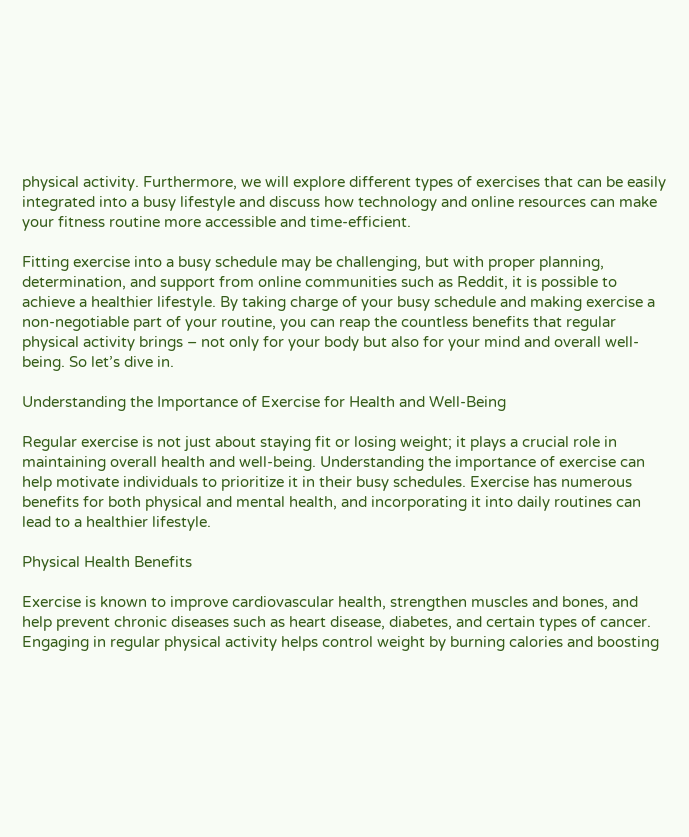physical activity. Furthermore, we will explore different types of exercises that can be easily integrated into a busy lifestyle and discuss how technology and online resources can make your fitness routine more accessible and time-efficient.

Fitting exercise into a busy schedule may be challenging, but with proper planning, determination, and support from online communities such as Reddit, it is possible to achieve a healthier lifestyle. By taking charge of your busy schedule and making exercise a non-negotiable part of your routine, you can reap the countless benefits that regular physical activity brings – not only for your body but also for your mind and overall well-being. So let’s dive in.

Understanding the Importance of Exercise for Health and Well-Being

Regular exercise is not just about staying fit or losing weight; it plays a crucial role in maintaining overall health and well-being. Understanding the importance of exercise can help motivate individuals to prioritize it in their busy schedules. Exercise has numerous benefits for both physical and mental health, and incorporating it into daily routines can lead to a healthier lifestyle.

Physical Health Benefits

Exercise is known to improve cardiovascular health, strengthen muscles and bones, and help prevent chronic diseases such as heart disease, diabetes, and certain types of cancer. Engaging in regular physical activity helps control weight by burning calories and boosting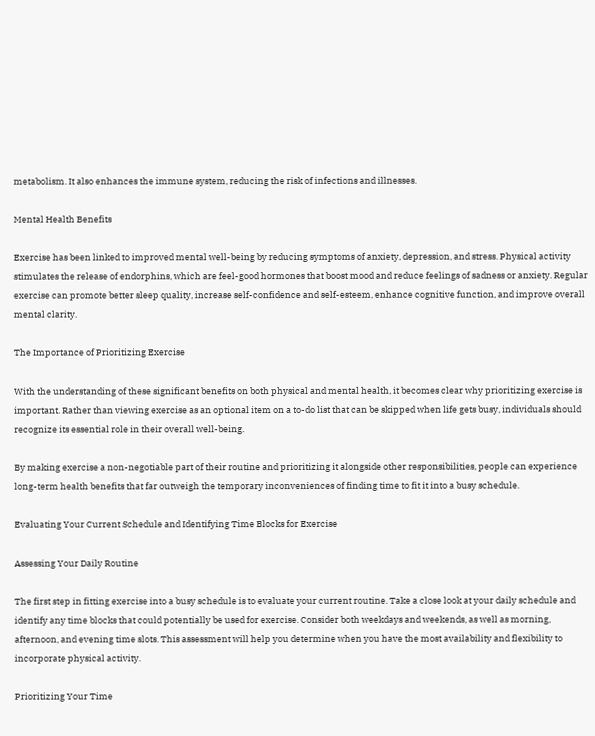metabolism. It also enhances the immune system, reducing the risk of infections and illnesses.

Mental Health Benefits

Exercise has been linked to improved mental well-being by reducing symptoms of anxiety, depression, and stress. Physical activity stimulates the release of endorphins, which are feel-good hormones that boost mood and reduce feelings of sadness or anxiety. Regular exercise can promote better sleep quality, increase self-confidence and self-esteem, enhance cognitive function, and improve overall mental clarity.

The Importance of Prioritizing Exercise

With the understanding of these significant benefits on both physical and mental health, it becomes clear why prioritizing exercise is important. Rather than viewing exercise as an optional item on a to-do list that can be skipped when life gets busy, individuals should recognize its essential role in their overall well-being.

By making exercise a non-negotiable part of their routine and prioritizing it alongside other responsibilities, people can experience long-term health benefits that far outweigh the temporary inconveniences of finding time to fit it into a busy schedule.

Evaluating Your Current Schedule and Identifying Time Blocks for Exercise

Assessing Your Daily Routine

The first step in fitting exercise into a busy schedule is to evaluate your current routine. Take a close look at your daily schedule and identify any time blocks that could potentially be used for exercise. Consider both weekdays and weekends, as well as morning, afternoon, and evening time slots. This assessment will help you determine when you have the most availability and flexibility to incorporate physical activity.

Prioritizing Your Time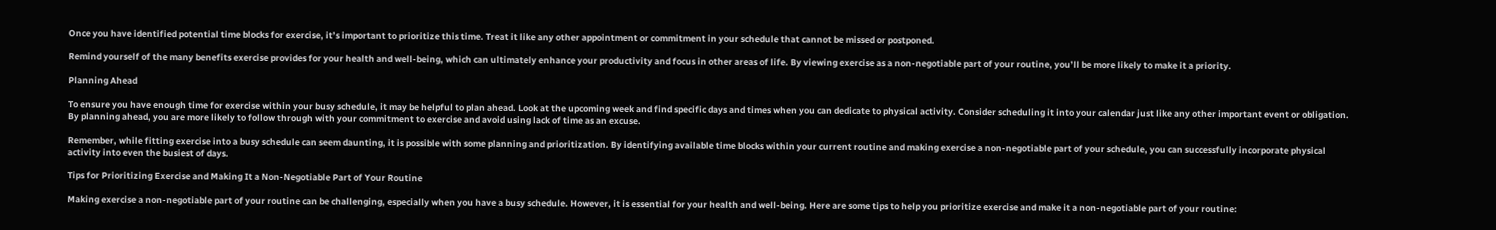Once you have identified potential time blocks for exercise, it’s important to prioritize this time. Treat it like any other appointment or commitment in your schedule that cannot be missed or postponed.

Remind yourself of the many benefits exercise provides for your health and well-being, which can ultimately enhance your productivity and focus in other areas of life. By viewing exercise as a non-negotiable part of your routine, you’ll be more likely to make it a priority.

Planning Ahead

To ensure you have enough time for exercise within your busy schedule, it may be helpful to plan ahead. Look at the upcoming week and find specific days and times when you can dedicate to physical activity. Consider scheduling it into your calendar just like any other important event or obligation. By planning ahead, you are more likely to follow through with your commitment to exercise and avoid using lack of time as an excuse.

Remember, while fitting exercise into a busy schedule can seem daunting, it is possible with some planning and prioritization. By identifying available time blocks within your current routine and making exercise a non-negotiable part of your schedule, you can successfully incorporate physical activity into even the busiest of days.

Tips for Prioritizing Exercise and Making It a Non-Negotiable Part of Your Routine

Making exercise a non-negotiable part of your routine can be challenging, especially when you have a busy schedule. However, it is essential for your health and well-being. Here are some tips to help you prioritize exercise and make it a non-negotiable part of your routine: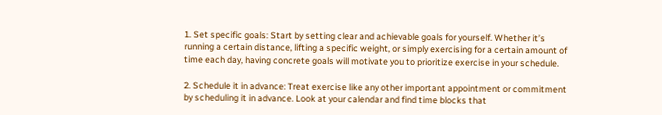1. Set specific goals: Start by setting clear and achievable goals for yourself. Whether it’s running a certain distance, lifting a specific weight, or simply exercising for a certain amount of time each day, having concrete goals will motivate you to prioritize exercise in your schedule.

2. Schedule it in advance: Treat exercise like any other important appointment or commitment by scheduling it in advance. Look at your calendar and find time blocks that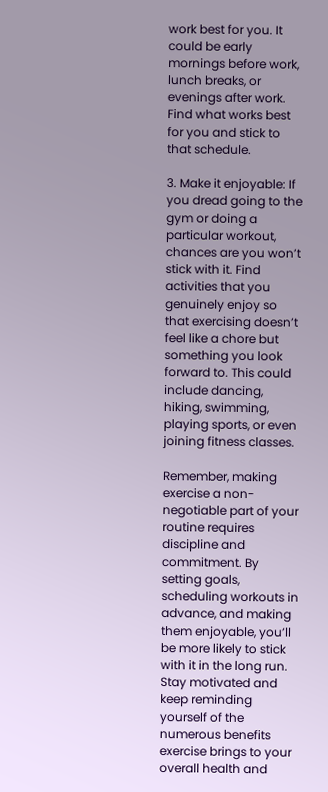work best for you. It could be early mornings before work, lunch breaks, or evenings after work. Find what works best for you and stick to that schedule.

3. Make it enjoyable: If you dread going to the gym or doing a particular workout, chances are you won’t stick with it. Find activities that you genuinely enjoy so that exercising doesn’t feel like a chore but something you look forward to. This could include dancing, hiking, swimming, playing sports, or even joining fitness classes.

Remember, making exercise a non-negotiable part of your routine requires discipline and commitment. By setting goals, scheduling workouts in advance, and making them enjoyable, you’ll be more likely to stick with it in the long run. Stay motivated and keep reminding yourself of the numerous benefits exercise brings to your overall health and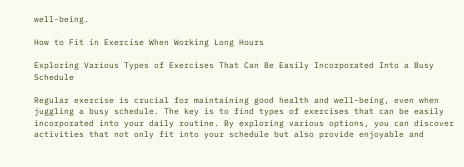well-being.

How to Fit in Exercise When Working Long Hours

Exploring Various Types of Exercises That Can Be Easily Incorporated Into a Busy Schedule

Regular exercise is crucial for maintaining good health and well-being, even when juggling a busy schedule. The key is to find types of exercises that can be easily incorporated into your daily routine. By exploring various options, you can discover activities that not only fit into your schedule but also provide enjoyable and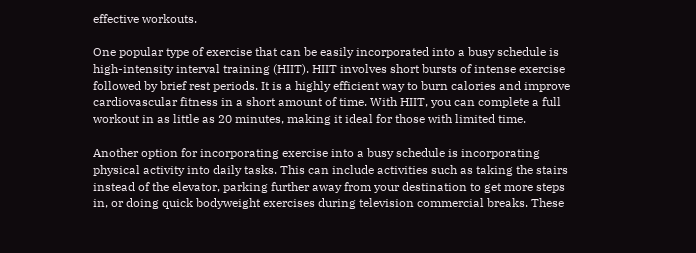effective workouts.

One popular type of exercise that can be easily incorporated into a busy schedule is high-intensity interval training (HIIT). HIIT involves short bursts of intense exercise followed by brief rest periods. It is a highly efficient way to burn calories and improve cardiovascular fitness in a short amount of time. With HIIT, you can complete a full workout in as little as 20 minutes, making it ideal for those with limited time.

Another option for incorporating exercise into a busy schedule is incorporating physical activity into daily tasks. This can include activities such as taking the stairs instead of the elevator, parking further away from your destination to get more steps in, or doing quick bodyweight exercises during television commercial breaks. These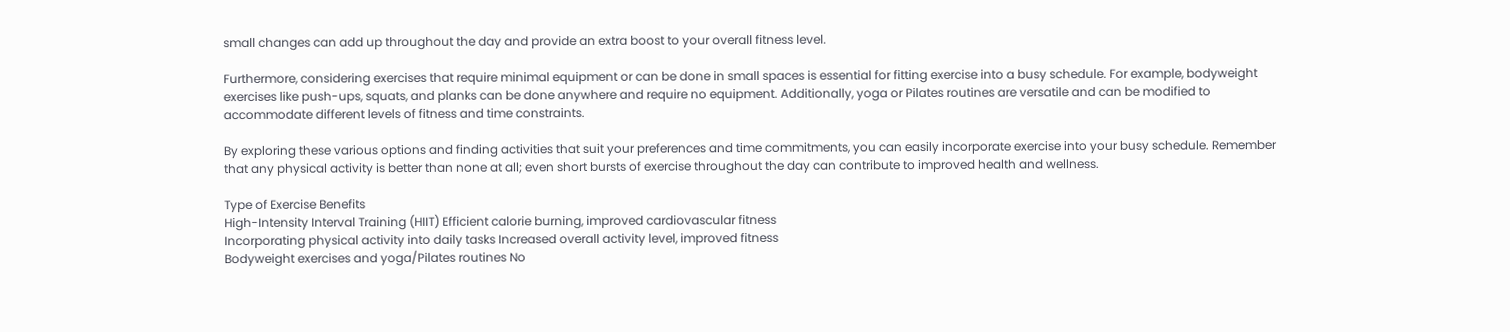small changes can add up throughout the day and provide an extra boost to your overall fitness level.

Furthermore, considering exercises that require minimal equipment or can be done in small spaces is essential for fitting exercise into a busy schedule. For example, bodyweight exercises like push-ups, squats, and planks can be done anywhere and require no equipment. Additionally, yoga or Pilates routines are versatile and can be modified to accommodate different levels of fitness and time constraints.

By exploring these various options and finding activities that suit your preferences and time commitments, you can easily incorporate exercise into your busy schedule. Remember that any physical activity is better than none at all; even short bursts of exercise throughout the day can contribute to improved health and wellness.

Type of Exercise Benefits
High-Intensity Interval Training (HIIT) Efficient calorie burning, improved cardiovascular fitness
Incorporating physical activity into daily tasks Increased overall activity level, improved fitness
Bodyweight exercises and yoga/Pilates routines No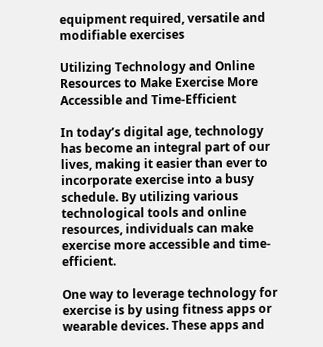equipment required, versatile and modifiable exercises

Utilizing Technology and Online Resources to Make Exercise More Accessible and Time-Efficient

In today’s digital age, technology has become an integral part of our lives, making it easier than ever to incorporate exercise into a busy schedule. By utilizing various technological tools and online resources, individuals can make exercise more accessible and time-efficient.

One way to leverage technology for exercise is by using fitness apps or wearable devices. These apps and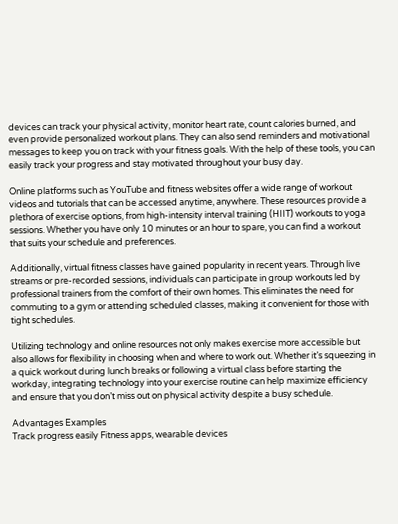devices can track your physical activity, monitor heart rate, count calories burned, and even provide personalized workout plans. They can also send reminders and motivational messages to keep you on track with your fitness goals. With the help of these tools, you can easily track your progress and stay motivated throughout your busy day.

Online platforms such as YouTube and fitness websites offer a wide range of workout videos and tutorials that can be accessed anytime, anywhere. These resources provide a plethora of exercise options, from high-intensity interval training (HIIT) workouts to yoga sessions. Whether you have only 10 minutes or an hour to spare, you can find a workout that suits your schedule and preferences.

Additionally, virtual fitness classes have gained popularity in recent years. Through live streams or pre-recorded sessions, individuals can participate in group workouts led by professional trainers from the comfort of their own homes. This eliminates the need for commuting to a gym or attending scheduled classes, making it convenient for those with tight schedules.

Utilizing technology and online resources not only makes exercise more accessible but also allows for flexibility in choosing when and where to work out. Whether it’s squeezing in a quick workout during lunch breaks or following a virtual class before starting the workday, integrating technology into your exercise routine can help maximize efficiency and ensure that you don’t miss out on physical activity despite a busy schedule.

Advantages Examples
Track progress easily Fitness apps, wearable devices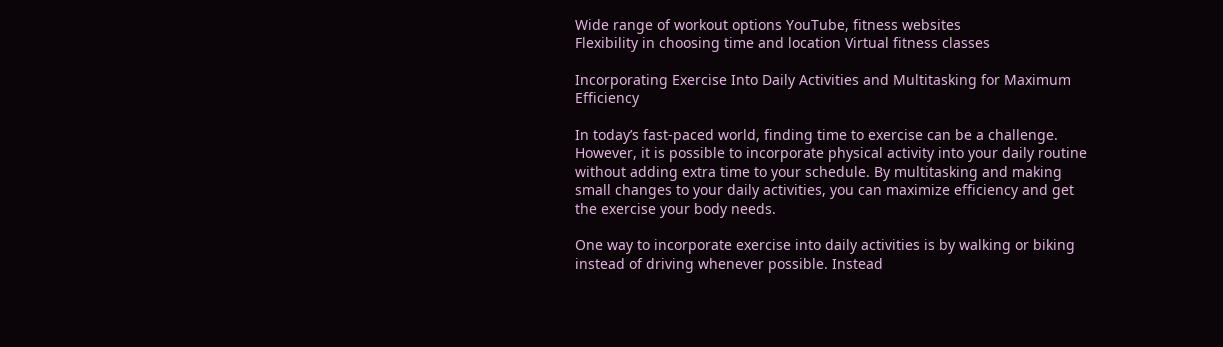Wide range of workout options YouTube, fitness websites
Flexibility in choosing time and location Virtual fitness classes

Incorporating Exercise Into Daily Activities and Multitasking for Maximum Efficiency

In today’s fast-paced world, finding time to exercise can be a challenge. However, it is possible to incorporate physical activity into your daily routine without adding extra time to your schedule. By multitasking and making small changes to your daily activities, you can maximize efficiency and get the exercise your body needs.

One way to incorporate exercise into daily activities is by walking or biking instead of driving whenever possible. Instead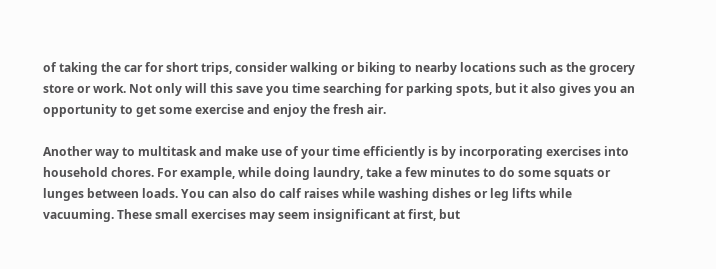of taking the car for short trips, consider walking or biking to nearby locations such as the grocery store or work. Not only will this save you time searching for parking spots, but it also gives you an opportunity to get some exercise and enjoy the fresh air.

Another way to multitask and make use of your time efficiently is by incorporating exercises into household chores. For example, while doing laundry, take a few minutes to do some squats or lunges between loads. You can also do calf raises while washing dishes or leg lifts while vacuuming. These small exercises may seem insignificant at first, but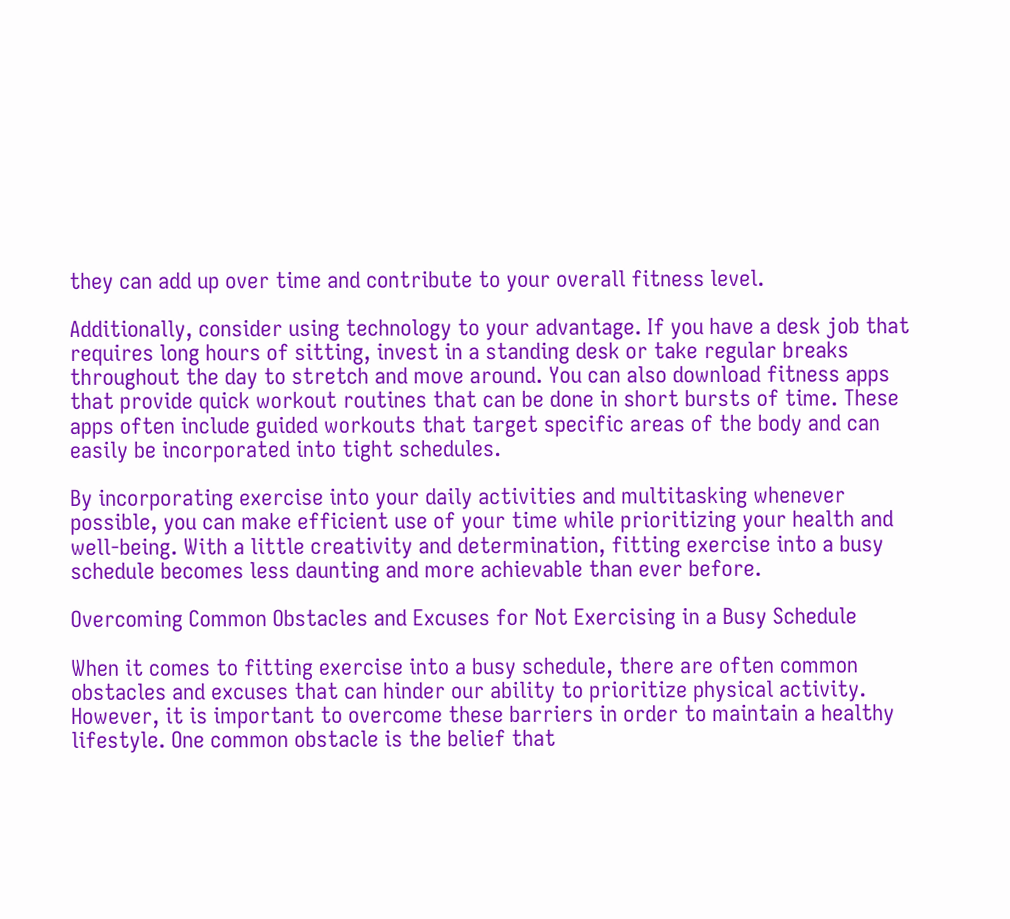they can add up over time and contribute to your overall fitness level.

Additionally, consider using technology to your advantage. If you have a desk job that requires long hours of sitting, invest in a standing desk or take regular breaks throughout the day to stretch and move around. You can also download fitness apps that provide quick workout routines that can be done in short bursts of time. These apps often include guided workouts that target specific areas of the body and can easily be incorporated into tight schedules.

By incorporating exercise into your daily activities and multitasking whenever possible, you can make efficient use of your time while prioritizing your health and well-being. With a little creativity and determination, fitting exercise into a busy schedule becomes less daunting and more achievable than ever before.

Overcoming Common Obstacles and Excuses for Not Exercising in a Busy Schedule

When it comes to fitting exercise into a busy schedule, there are often common obstacles and excuses that can hinder our ability to prioritize physical activity. However, it is important to overcome these barriers in order to maintain a healthy lifestyle. One common obstacle is the belief that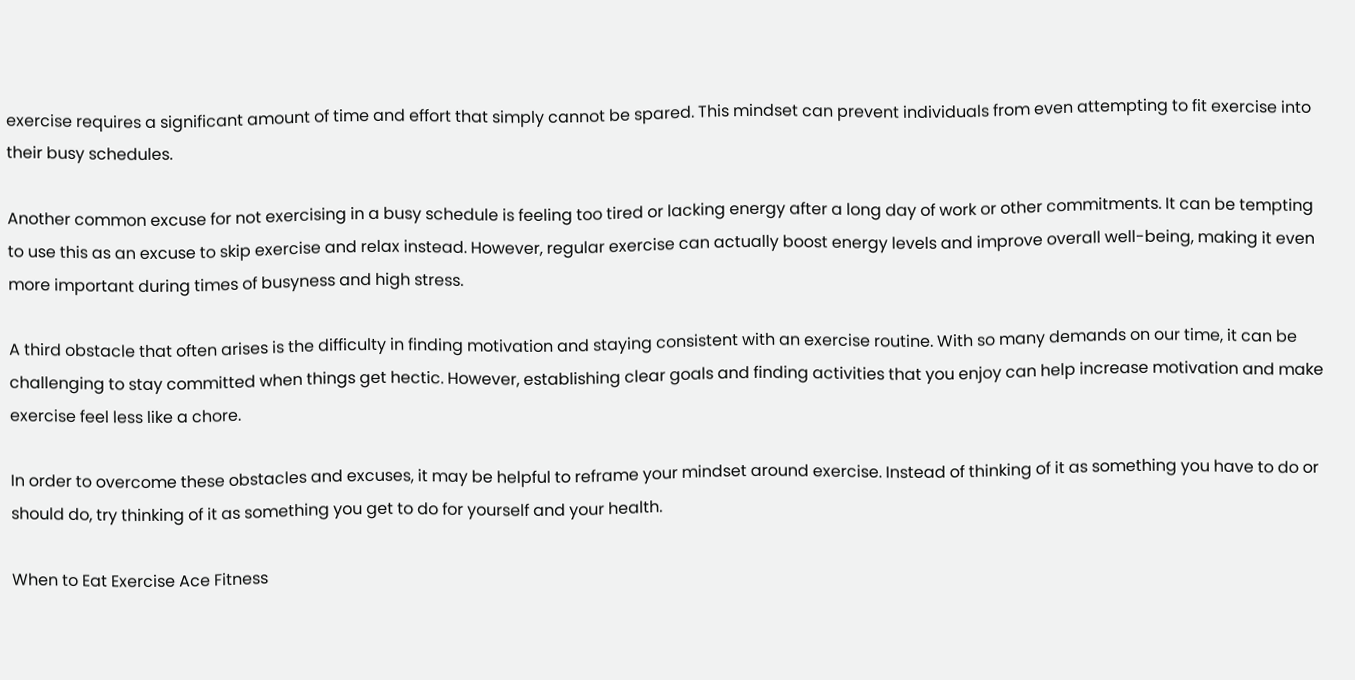exercise requires a significant amount of time and effort that simply cannot be spared. This mindset can prevent individuals from even attempting to fit exercise into their busy schedules.

Another common excuse for not exercising in a busy schedule is feeling too tired or lacking energy after a long day of work or other commitments. It can be tempting to use this as an excuse to skip exercise and relax instead. However, regular exercise can actually boost energy levels and improve overall well-being, making it even more important during times of busyness and high stress.

A third obstacle that often arises is the difficulty in finding motivation and staying consistent with an exercise routine. With so many demands on our time, it can be challenging to stay committed when things get hectic. However, establishing clear goals and finding activities that you enjoy can help increase motivation and make exercise feel less like a chore.

In order to overcome these obstacles and excuses, it may be helpful to reframe your mindset around exercise. Instead of thinking of it as something you have to do or should do, try thinking of it as something you get to do for yourself and your health.

When to Eat Exercise Ace Fitness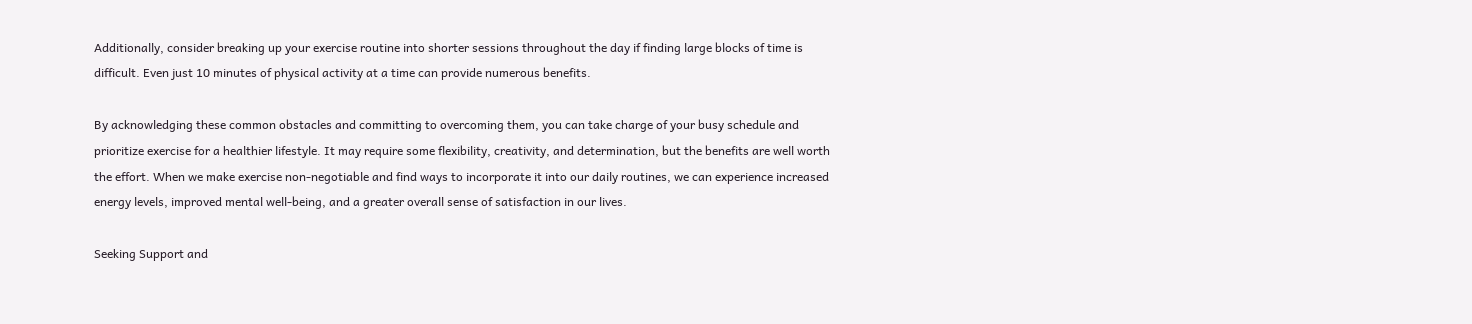Additionally, consider breaking up your exercise routine into shorter sessions throughout the day if finding large blocks of time is difficult. Even just 10 minutes of physical activity at a time can provide numerous benefits.

By acknowledging these common obstacles and committing to overcoming them, you can take charge of your busy schedule and prioritize exercise for a healthier lifestyle. It may require some flexibility, creativity, and determination, but the benefits are well worth the effort. When we make exercise non-negotiable and find ways to incorporate it into our daily routines, we can experience increased energy levels, improved mental well-being, and a greater overall sense of satisfaction in our lives.

Seeking Support and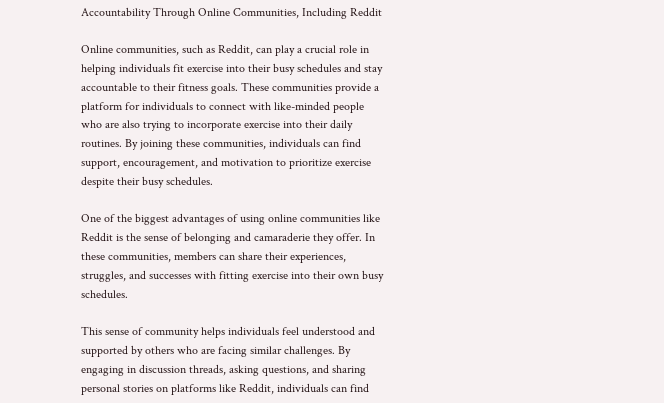Accountability Through Online Communities, Including Reddit

Online communities, such as Reddit, can play a crucial role in helping individuals fit exercise into their busy schedules and stay accountable to their fitness goals. These communities provide a platform for individuals to connect with like-minded people who are also trying to incorporate exercise into their daily routines. By joining these communities, individuals can find support, encouragement, and motivation to prioritize exercise despite their busy schedules.

One of the biggest advantages of using online communities like Reddit is the sense of belonging and camaraderie they offer. In these communities, members can share their experiences, struggles, and successes with fitting exercise into their own busy schedules.

This sense of community helps individuals feel understood and supported by others who are facing similar challenges. By engaging in discussion threads, asking questions, and sharing personal stories on platforms like Reddit, individuals can find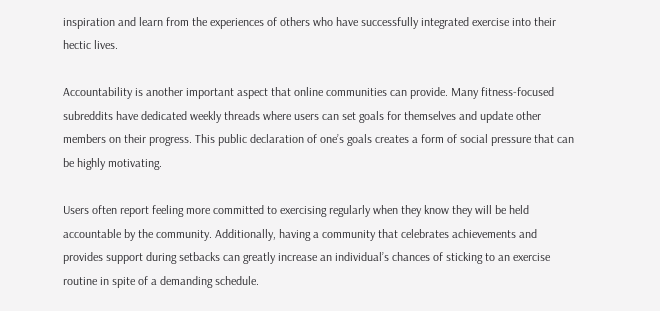inspiration and learn from the experiences of others who have successfully integrated exercise into their hectic lives.

Accountability is another important aspect that online communities can provide. Many fitness-focused subreddits have dedicated weekly threads where users can set goals for themselves and update other members on their progress. This public declaration of one’s goals creates a form of social pressure that can be highly motivating.

Users often report feeling more committed to exercising regularly when they know they will be held accountable by the community. Additionally, having a community that celebrates achievements and provides support during setbacks can greatly increase an individual’s chances of sticking to an exercise routine in spite of a demanding schedule.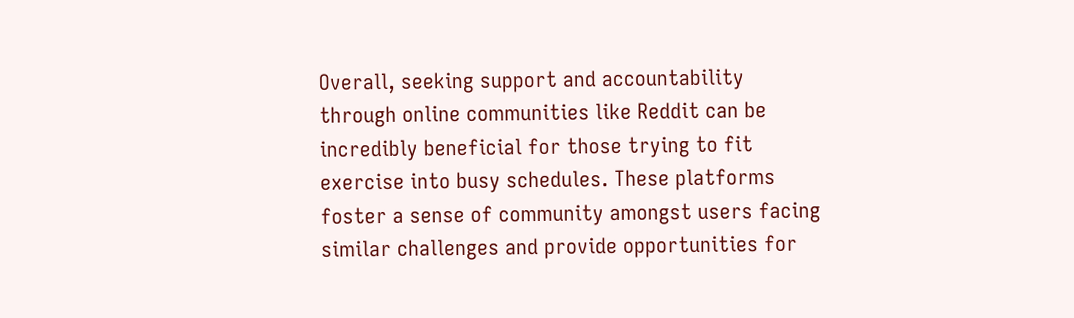Overall, seeking support and accountability through online communities like Reddit can be incredibly beneficial for those trying to fit exercise into busy schedules. These platforms foster a sense of community amongst users facing similar challenges and provide opportunities for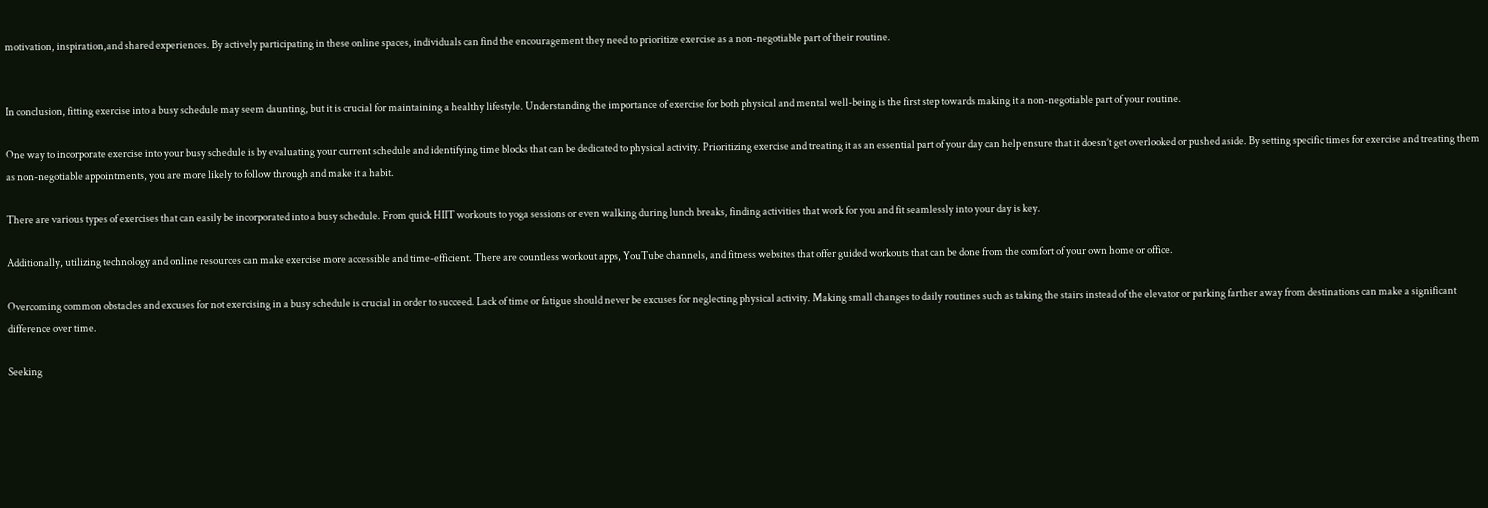motivation, inspiration,and shared experiences. By actively participating in these online spaces, individuals can find the encouragement they need to prioritize exercise as a non-negotiable part of their routine.


In conclusion, fitting exercise into a busy schedule may seem daunting, but it is crucial for maintaining a healthy lifestyle. Understanding the importance of exercise for both physical and mental well-being is the first step towards making it a non-negotiable part of your routine.

One way to incorporate exercise into your busy schedule is by evaluating your current schedule and identifying time blocks that can be dedicated to physical activity. Prioritizing exercise and treating it as an essential part of your day can help ensure that it doesn’t get overlooked or pushed aside. By setting specific times for exercise and treating them as non-negotiable appointments, you are more likely to follow through and make it a habit.

There are various types of exercises that can easily be incorporated into a busy schedule. From quick HIIT workouts to yoga sessions or even walking during lunch breaks, finding activities that work for you and fit seamlessly into your day is key.

Additionally, utilizing technology and online resources can make exercise more accessible and time-efficient. There are countless workout apps, YouTube channels, and fitness websites that offer guided workouts that can be done from the comfort of your own home or office.

Overcoming common obstacles and excuses for not exercising in a busy schedule is crucial in order to succeed. Lack of time or fatigue should never be excuses for neglecting physical activity. Making small changes to daily routines such as taking the stairs instead of the elevator or parking farther away from destinations can make a significant difference over time.

Seeking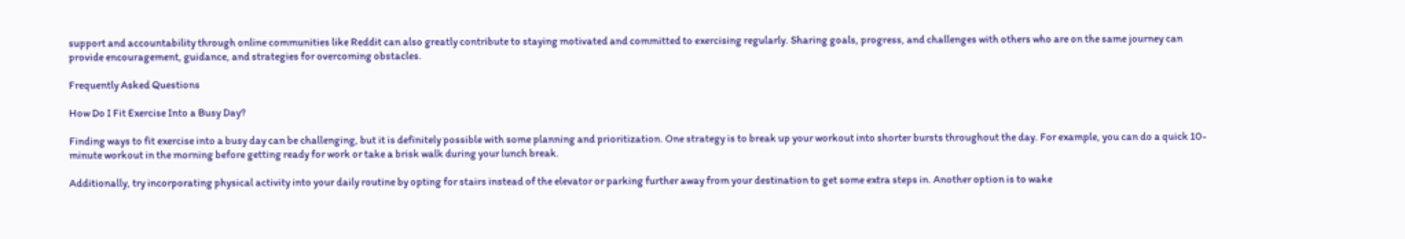support and accountability through online communities like Reddit can also greatly contribute to staying motivated and committed to exercising regularly. Sharing goals, progress, and challenges with others who are on the same journey can provide encouragement, guidance, and strategies for overcoming obstacles.

Frequently Asked Questions

How Do I Fit Exercise Into a Busy Day?

Finding ways to fit exercise into a busy day can be challenging, but it is definitely possible with some planning and prioritization. One strategy is to break up your workout into shorter bursts throughout the day. For example, you can do a quick 10-minute workout in the morning before getting ready for work or take a brisk walk during your lunch break.

Additionally, try incorporating physical activity into your daily routine by opting for stairs instead of the elevator or parking further away from your destination to get some extra steps in. Another option is to wake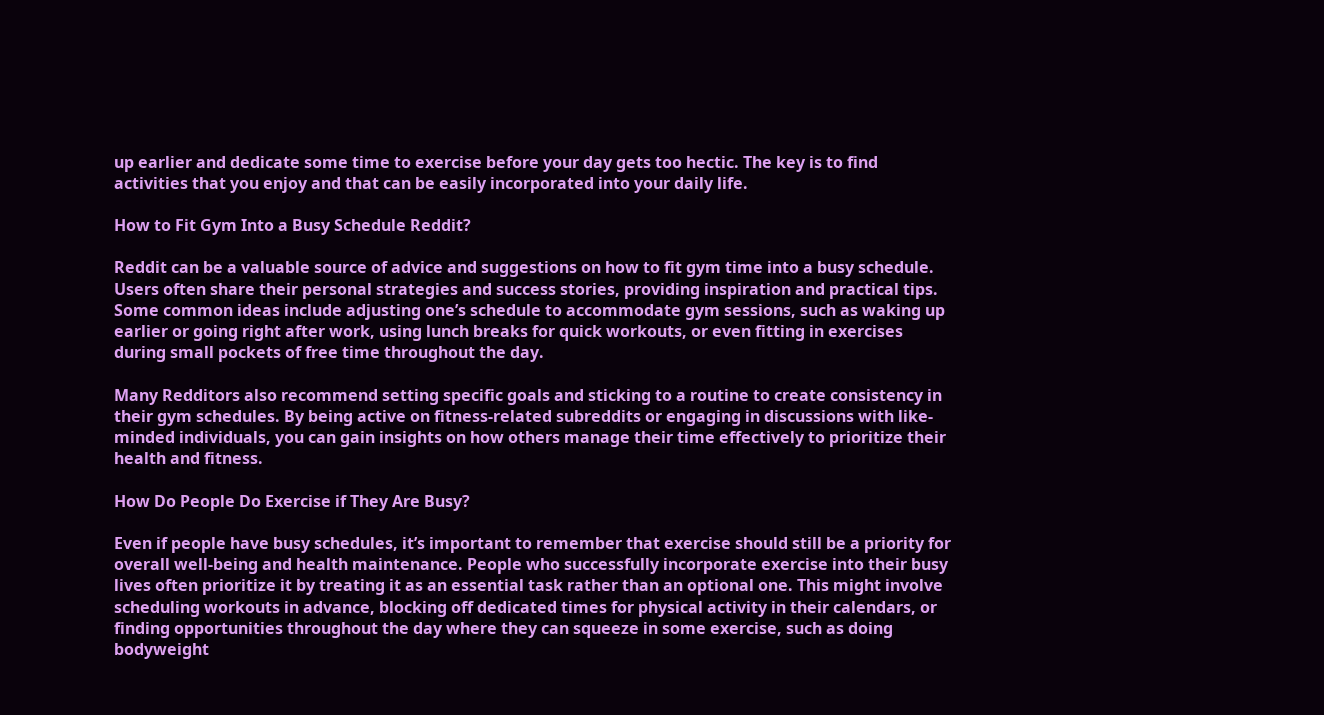up earlier and dedicate some time to exercise before your day gets too hectic. The key is to find activities that you enjoy and that can be easily incorporated into your daily life.

How to Fit Gym Into a Busy Schedule Reddit?

Reddit can be a valuable source of advice and suggestions on how to fit gym time into a busy schedule. Users often share their personal strategies and success stories, providing inspiration and practical tips. Some common ideas include adjusting one’s schedule to accommodate gym sessions, such as waking up earlier or going right after work, using lunch breaks for quick workouts, or even fitting in exercises during small pockets of free time throughout the day.

Many Redditors also recommend setting specific goals and sticking to a routine to create consistency in their gym schedules. By being active on fitness-related subreddits or engaging in discussions with like-minded individuals, you can gain insights on how others manage their time effectively to prioritize their health and fitness.

How Do People Do Exercise if They Are Busy?

Even if people have busy schedules, it’s important to remember that exercise should still be a priority for overall well-being and health maintenance. People who successfully incorporate exercise into their busy lives often prioritize it by treating it as an essential task rather than an optional one. This might involve scheduling workouts in advance, blocking off dedicated times for physical activity in their calendars, or finding opportunities throughout the day where they can squeeze in some exercise, such as doing bodyweight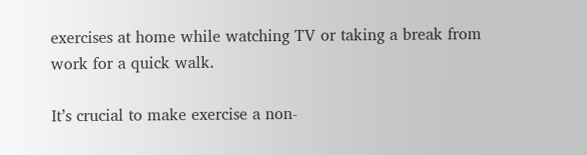exercises at home while watching TV or taking a break from work for a quick walk.

It’s crucial to make exercise a non-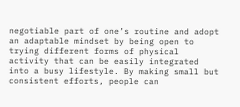negotiable part of one’s routine and adopt an adaptable mindset by being open to trying different forms of physical activity that can be easily integrated into a busy lifestyle. By making small but consistent efforts, people can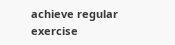achieve regular exercise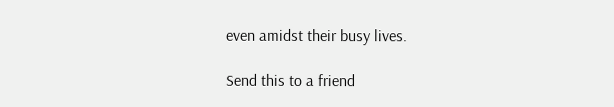even amidst their busy lives.

Send this to a friend